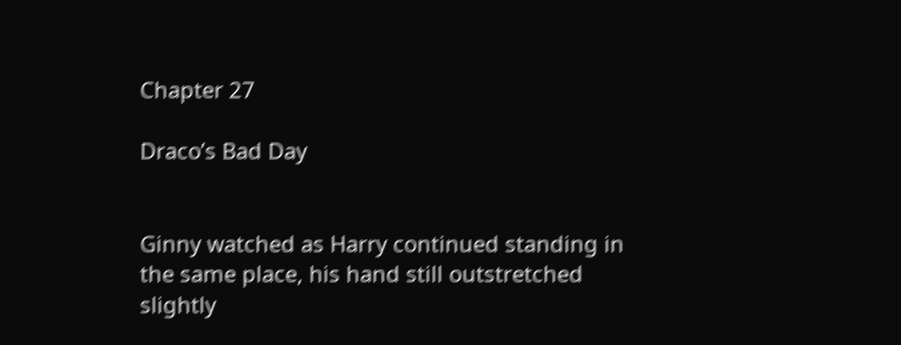Chapter 27

Draco’s Bad Day


Ginny watched as Harry continued standing in the same place, his hand still outstretched slightly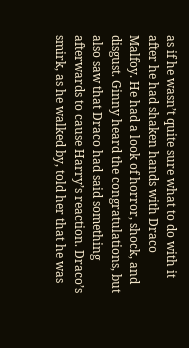as if he wasn’t quite sure what to do with it after he had shaken hands with Draco Malfoy. He had a look of horror, shock, and disgust. Ginny heard the congratulations, but also saw that Draco had said something afterwards to cause Harry’s reaction. Draco’s smirk, as he walked by, told her that he was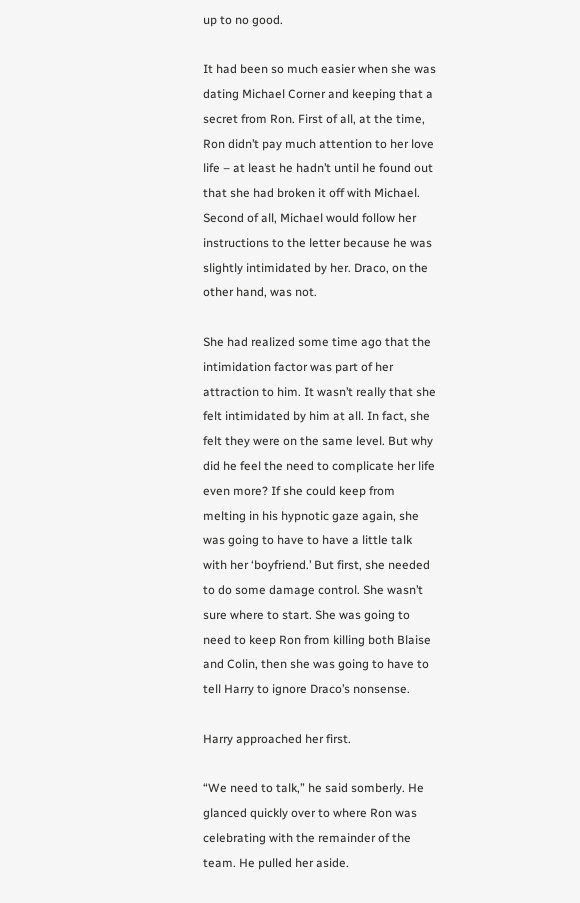up to no good.

It had been so much easier when she was dating Michael Corner and keeping that a secret from Ron. First of all, at the time, Ron didn’t pay much attention to her love life – at least he hadn’t until he found out that she had broken it off with Michael. Second of all, Michael would follow her instructions to the letter because he was slightly intimidated by her. Draco, on the other hand, was not.

She had realized some time ago that the intimidation factor was part of her attraction to him. It wasn’t really that she felt intimidated by him at all. In fact, she felt they were on the same level. But why did he feel the need to complicate her life even more? If she could keep from melting in his hypnotic gaze again, she was going to have to have a little talk with her ‘boyfriend.’ But first, she needed to do some damage control. She wasn’t sure where to start. She was going to need to keep Ron from killing both Blaise and Colin, then she was going to have to tell Harry to ignore Draco’s nonsense.

Harry approached her first.

“We need to talk,” he said somberly. He glanced quickly over to where Ron was celebrating with the remainder of the team. He pulled her aside.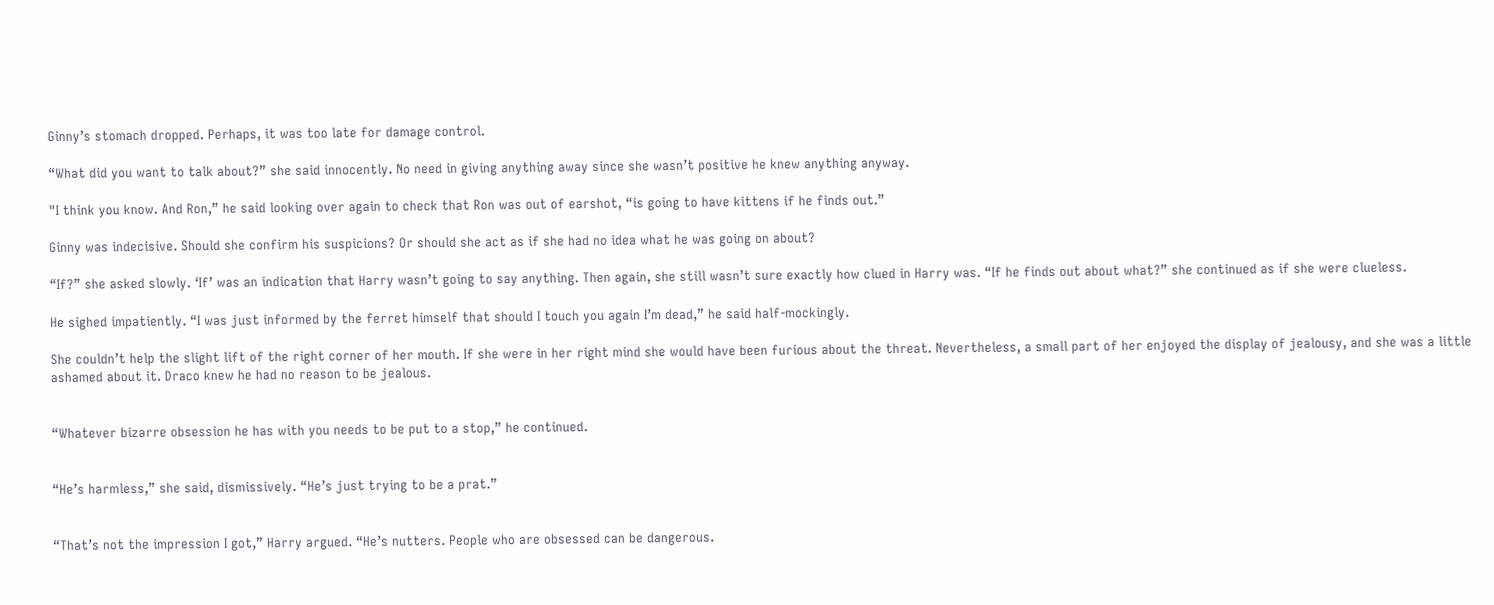Ginny’s stomach dropped. Perhaps, it was too late for damage control.

“What did you want to talk about?” she said innocently. No need in giving anything away since she wasn’t positive he knew anything anyway.

"I think you know. And Ron,” he said looking over again to check that Ron was out of earshot, “is going to have kittens if he finds out.”

Ginny was indecisive. Should she confirm his suspicions? Or should she act as if she had no idea what he was going on about?

“If?” she asked slowly. ‘If’ was an indication that Harry wasn’t going to say anything. Then again, she still wasn’t sure exactly how clued in Harry was. “If he finds out about what?” she continued as if she were clueless.

He sighed impatiently. “I was just informed by the ferret himself that should I touch you again I’m dead,” he said half-mockingly.

She couldn’t help the slight lift of the right corner of her mouth. If she were in her right mind she would have been furious about the threat. Nevertheless, a small part of her enjoyed the display of jealousy, and she was a little ashamed about it. Draco knew he had no reason to be jealous.


“Whatever bizarre obsession he has with you needs to be put to a stop,” he continued.


“He’s harmless,” she said, dismissively. “He’s just trying to be a prat.”


“That’s not the impression I got,” Harry argued. “He’s nutters. People who are obsessed can be dangerous.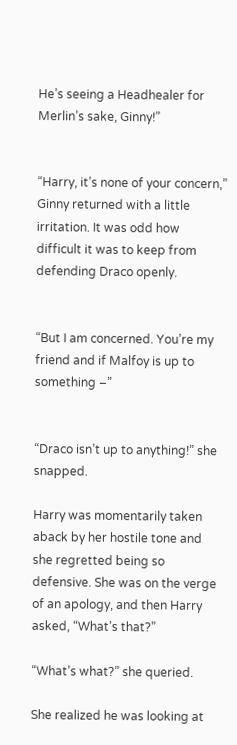He’s seeing a Headhealer for Merlin’s sake, Ginny!”


“Harry, it’s none of your concern,” Ginny returned with a little irritation. It was odd how difficult it was to keep from defending Draco openly.


“But I am concerned. You’re my friend and if Malfoy is up to something –”


“Draco isn’t up to anything!” she snapped.

Harry was momentarily taken aback by her hostile tone and she regretted being so defensive. She was on the verge of an apology, and then Harry asked, “What’s that?”

“What’s what?” she queried.

She realized he was looking at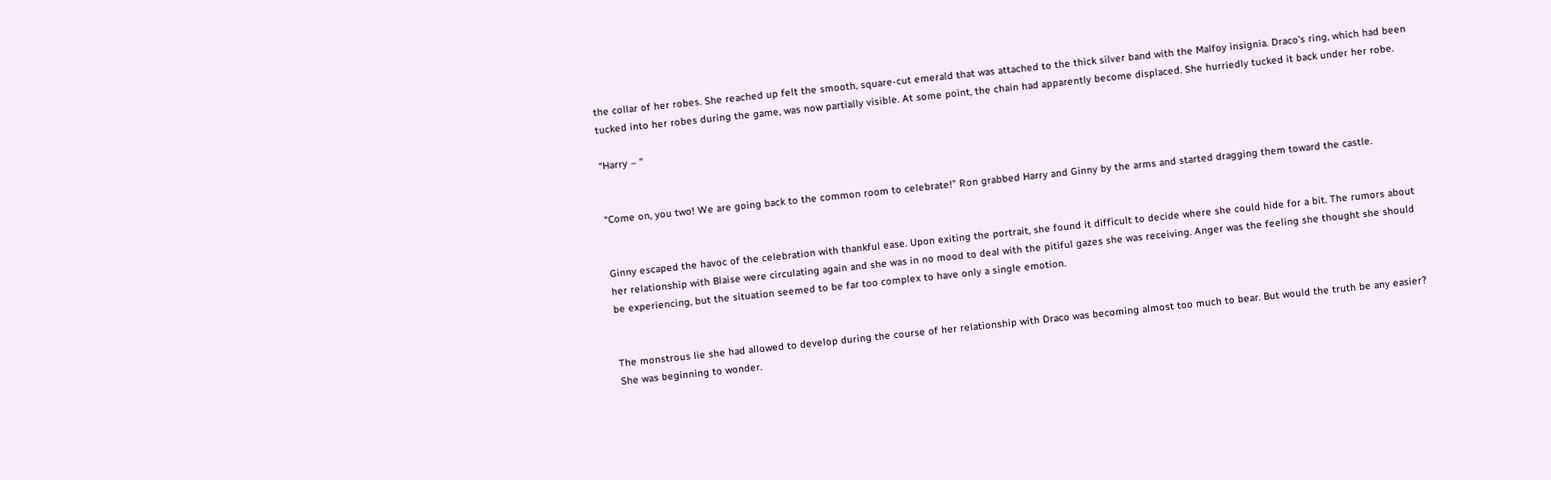the collar of her robes. She reached up felt the smooth, square-cut emerald that was attached to the thick silver band with the Malfoy insignia. Draco’s ring, which had been tucked into her robes during the game, was now partially visible. At some point, the chain had apparently become displaced. She hurriedly tucked it back under her robe.

“Harry – ”


“Come on, you two! We are going back to the common room to celebrate!” Ron grabbed Harry and Ginny by the arms and started dragging them toward the castle.


Ginny escaped the havoc of the celebration with thankful ease. Upon exiting the portrait, she found it difficult to decide where she could hide for a bit. The rumors about her relationship with Blaise were circulating again and she was in no mood to deal with the pitiful gazes she was receiving. Anger was the feeling she thought she should be experiencing, but the situation seemed to be far too complex to have only a single emotion.


The monstrous lie she had allowed to develop during the course of her relationship with Draco was becoming almost too much to bear. But would the truth be any easier? She was beginning to wonder.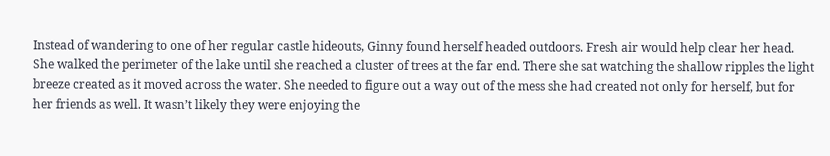Instead of wandering to one of her regular castle hideouts, Ginny found herself headed outdoors. Fresh air would help clear her head. She walked the perimeter of the lake until she reached a cluster of trees at the far end. There she sat watching the shallow ripples the light breeze created as it moved across the water. She needed to figure out a way out of the mess she had created not only for herself, but for her friends as well. It wasn’t likely they were enjoying the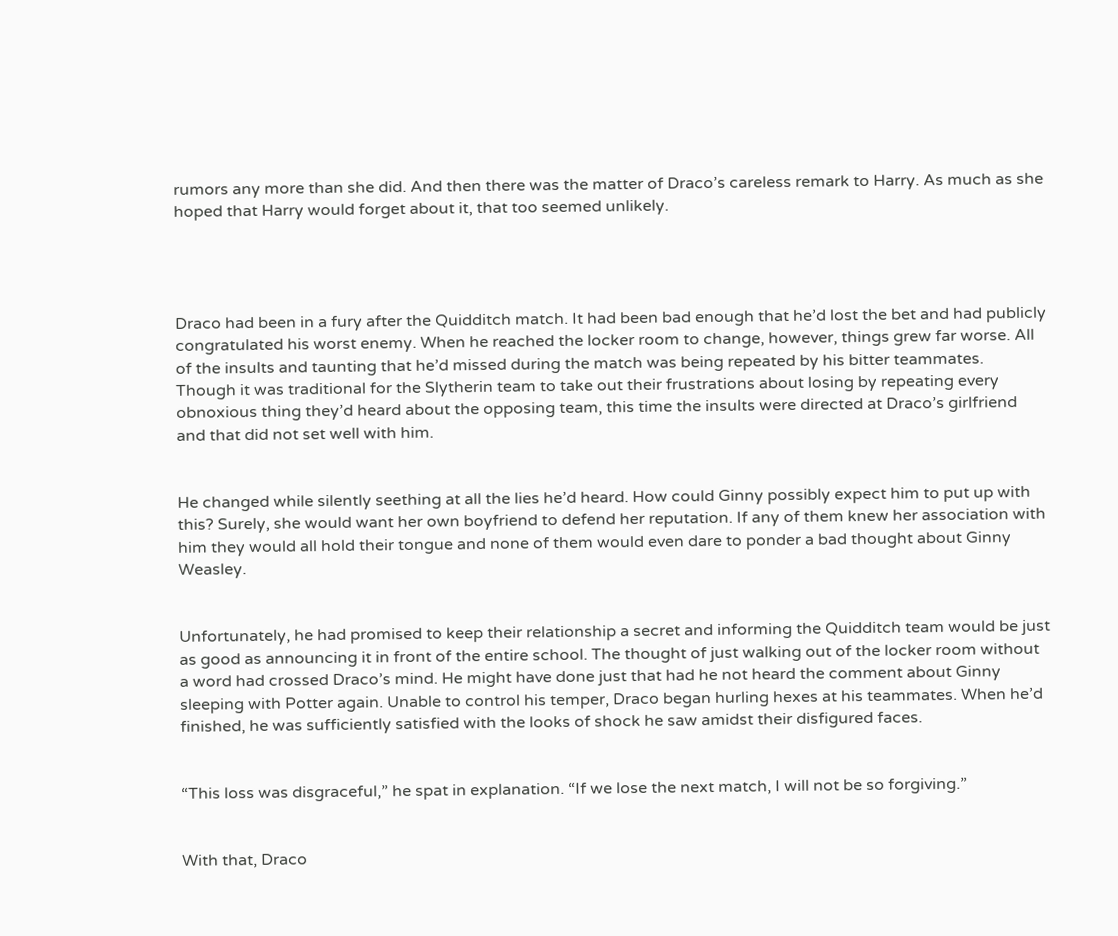rumors any more than she did. And then there was the matter of Draco’s careless remark to Harry. As much as she hoped that Harry would forget about it, that too seemed unlikely.




Draco had been in a fury after the Quidditch match. It had been bad enough that he’d lost the bet and had publicly congratulated his worst enemy. When he reached the locker room to change, however, things grew far worse. All of the insults and taunting that he’d missed during the match was being repeated by his bitter teammates. Though it was traditional for the Slytherin team to take out their frustrations about losing by repeating every obnoxious thing they’d heard about the opposing team, this time the insults were directed at Draco’s girlfriend and that did not set well with him.


He changed while silently seething at all the lies he’d heard. How could Ginny possibly expect him to put up with this? Surely, she would want her own boyfriend to defend her reputation. If any of them knew her association with him they would all hold their tongue and none of them would even dare to ponder a bad thought about Ginny Weasley.


Unfortunately, he had promised to keep their relationship a secret and informing the Quidditch team would be just as good as announcing it in front of the entire school. The thought of just walking out of the locker room without a word had crossed Draco’s mind. He might have done just that had he not heard the comment about Ginny sleeping with Potter again. Unable to control his temper, Draco began hurling hexes at his teammates. When he’d finished, he was sufficiently satisfied with the looks of shock he saw amidst their disfigured faces.


“This loss was disgraceful,” he spat in explanation. “If we lose the next match, I will not be so forgiving.”


With that, Draco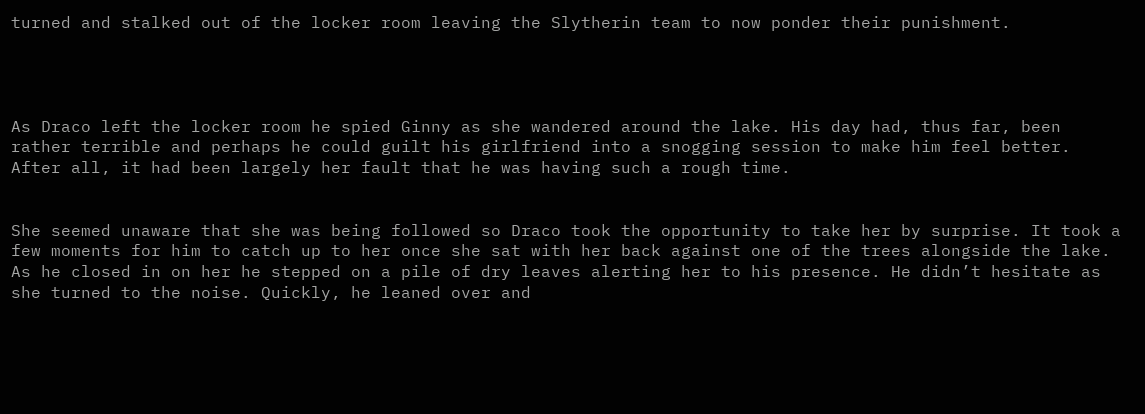turned and stalked out of the locker room leaving the Slytherin team to now ponder their punishment.




As Draco left the locker room he spied Ginny as she wandered around the lake. His day had, thus far, been rather terrible and perhaps he could guilt his girlfriend into a snogging session to make him feel better. After all, it had been largely her fault that he was having such a rough time.


She seemed unaware that she was being followed so Draco took the opportunity to take her by surprise. It took a few moments for him to catch up to her once she sat with her back against one of the trees alongside the lake. As he closed in on her he stepped on a pile of dry leaves alerting her to his presence. He didn’t hesitate as she turned to the noise. Quickly, he leaned over and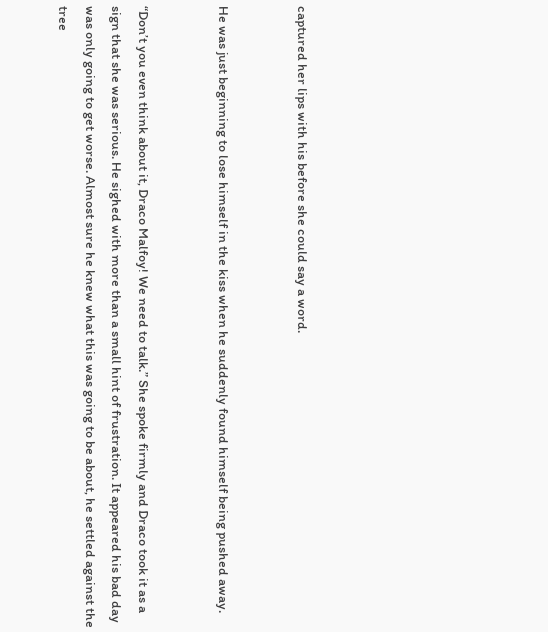captured her lips with his before she could say a word.


He was just beginning to lose himself in the kiss when he suddenly found himself being pushed away.


“Don’t you even think about it, Draco Malfoy! We need to talk.” She spoke firmly and Draco took it as a sign that she was serious. He sighed with more than a small hint of frustration. It appeared his bad day was only going to get worse. Almost sure he knew what this was going to be about, he settled against the tree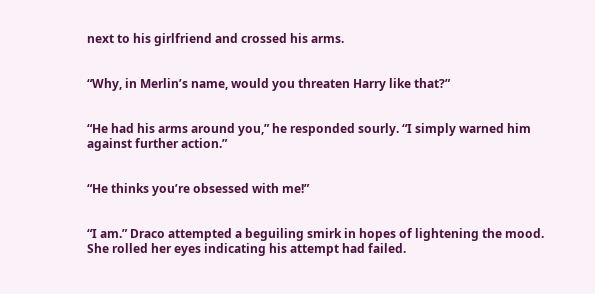next to his girlfriend and crossed his arms.


“Why, in Merlin’s name, would you threaten Harry like that?”


“He had his arms around you,” he responded sourly. “I simply warned him against further action.”


“He thinks you’re obsessed with me!”


“I am.” Draco attempted a beguiling smirk in hopes of lightening the mood. She rolled her eyes indicating his attempt had failed.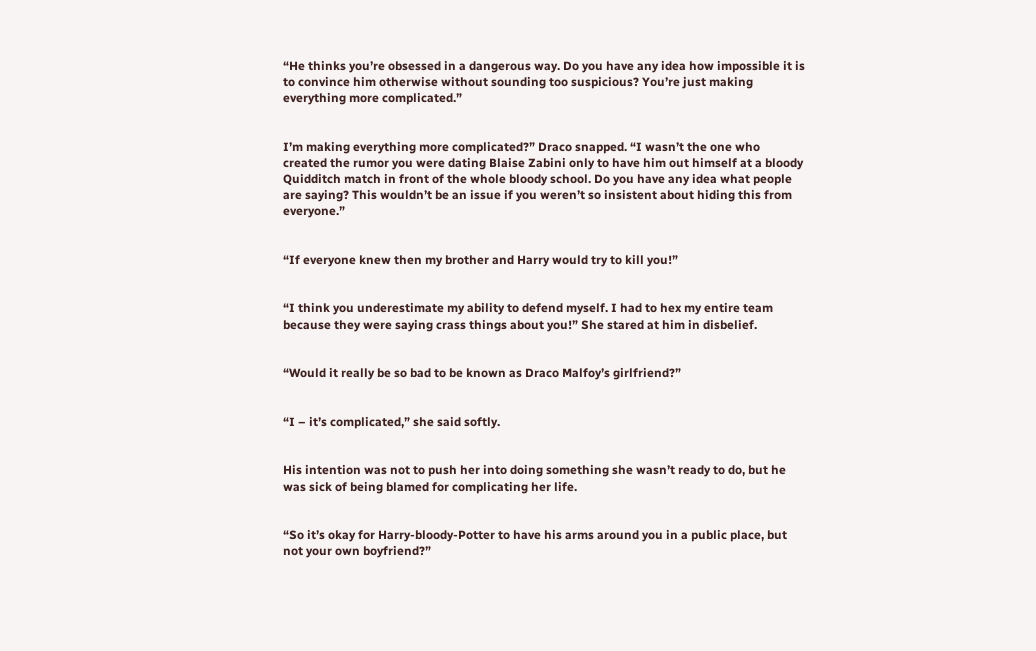“He thinks you’re obsessed in a dangerous way. Do you have any idea how impossible it is to convince him otherwise without sounding too suspicious? You’re just making everything more complicated.”


I’m making everything more complicated?” Draco snapped. “I wasn’t the one who created the rumor you were dating Blaise Zabini only to have him out himself at a bloody Quidditch match in front of the whole bloody school. Do you have any idea what people are saying? This wouldn’t be an issue if you weren’t so insistent about hiding this from everyone.”


“If everyone knew then my brother and Harry would try to kill you!”


“I think you underestimate my ability to defend myself. I had to hex my entire team because they were saying crass things about you!” She stared at him in disbelief.


“Would it really be so bad to be known as Draco Malfoy’s girlfriend?”


“I – it’s complicated,” she said softly.


His intention was not to push her into doing something she wasn’t ready to do, but he was sick of being blamed for complicating her life.


“So it’s okay for Harry-bloody-Potter to have his arms around you in a public place, but not your own boyfriend?”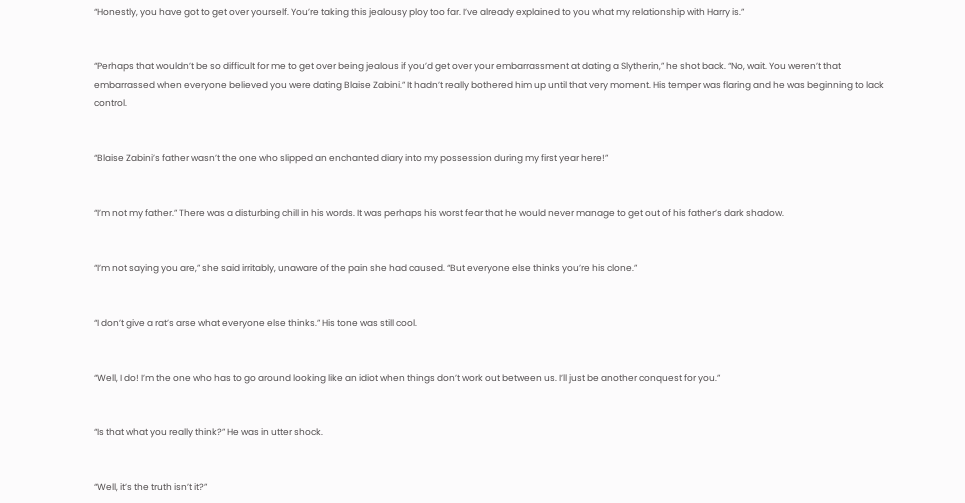“Honestly, you have got to get over yourself. You’re taking this jealousy ploy too far. I’ve already explained to you what my relationship with Harry is.”


“Perhaps that wouldn’t be so difficult for me to get over being jealous if you’d get over your embarrassment at dating a Slytherin,” he shot back. “No, wait. You weren’t that embarrassed when everyone believed you were dating Blaise Zabini.” It hadn’t really bothered him up until that very moment. His temper was flaring and he was beginning to lack control.


“Blaise Zabini’s father wasn’t the one who slipped an enchanted diary into my possession during my first year here!”


“I’m not my father.” There was a disturbing chill in his words. It was perhaps his worst fear that he would never manage to get out of his father’s dark shadow.


“I’m not saying you are,” she said irritably, unaware of the pain she had caused. “But everyone else thinks you’re his clone.”


“I don’t give a rat’s arse what everyone else thinks.” His tone was still cool.


“Well, I do! I’m the one who has to go around looking like an idiot when things don’t work out between us. I’ll just be another conquest for you.”


“Is that what you really think?” He was in utter shock.


“Well, it’s the truth isn’t it?”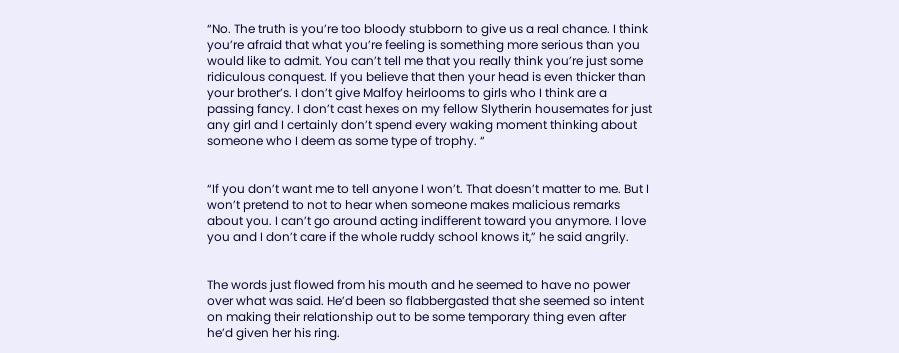“No. The truth is you’re too bloody stubborn to give us a real chance. I think you’re afraid that what you’re feeling is something more serious than you would like to admit. You can’t tell me that you really think you’re just some ridiculous conquest. If you believe that then your head is even thicker than your brother’s. I don’t give Malfoy heirlooms to girls who I think are a passing fancy. I don’t cast hexes on my fellow Slytherin housemates for just any girl and I certainly don’t spend every waking moment thinking about someone who I deem as some type of trophy. “


“If you don’t want me to tell anyone I won’t. That doesn’t matter to me. But I won’t pretend to not to hear when someone makes malicious remarks about you. I can’t go around acting indifferent toward you anymore. I love you and I don’t care if the whole ruddy school knows it,” he said angrily.


The words just flowed from his mouth and he seemed to have no power over what was said. He’d been so flabbergasted that she seemed so intent on making their relationship out to be some temporary thing even after he’d given her his ring.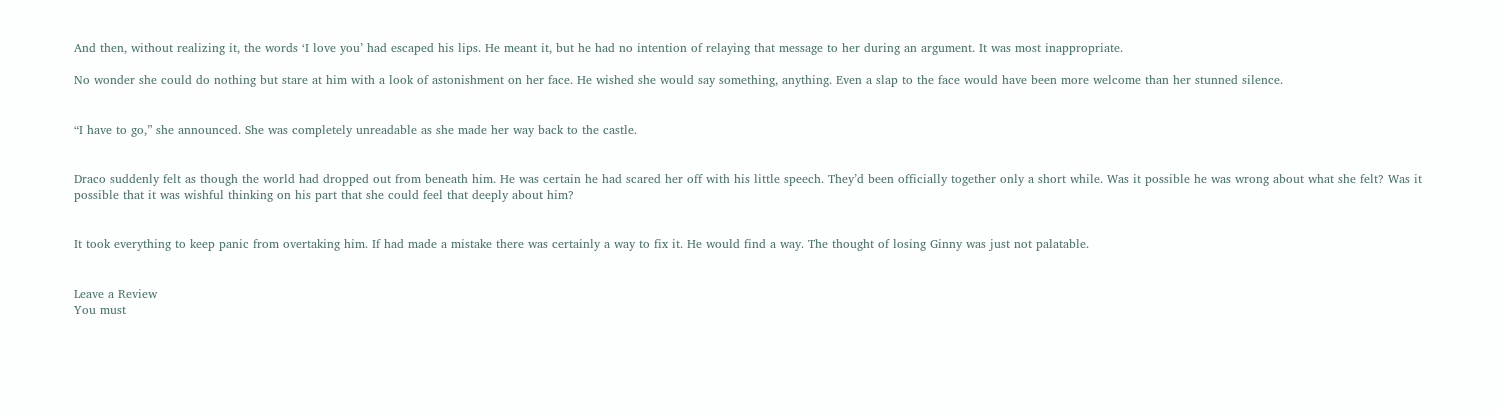And then, without realizing it, the words ‘I love you’ had escaped his lips. He meant it, but he had no intention of relaying that message to her during an argument. It was most inappropriate.

No wonder she could do nothing but stare at him with a look of astonishment on her face. He wished she would say something, anything. Even a slap to the face would have been more welcome than her stunned silence.


“I have to go,” she announced. She was completely unreadable as she made her way back to the castle.


Draco suddenly felt as though the world had dropped out from beneath him. He was certain he had scared her off with his little speech. They’d been officially together only a short while. Was it possible he was wrong about what she felt? Was it possible that it was wishful thinking on his part that she could feel that deeply about him?


It took everything to keep panic from overtaking him. If had made a mistake there was certainly a way to fix it. He would find a way. The thought of losing Ginny was just not palatable.


Leave a Review
You must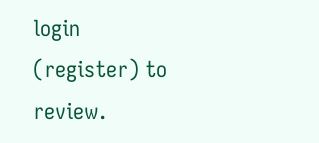login (register) to review.